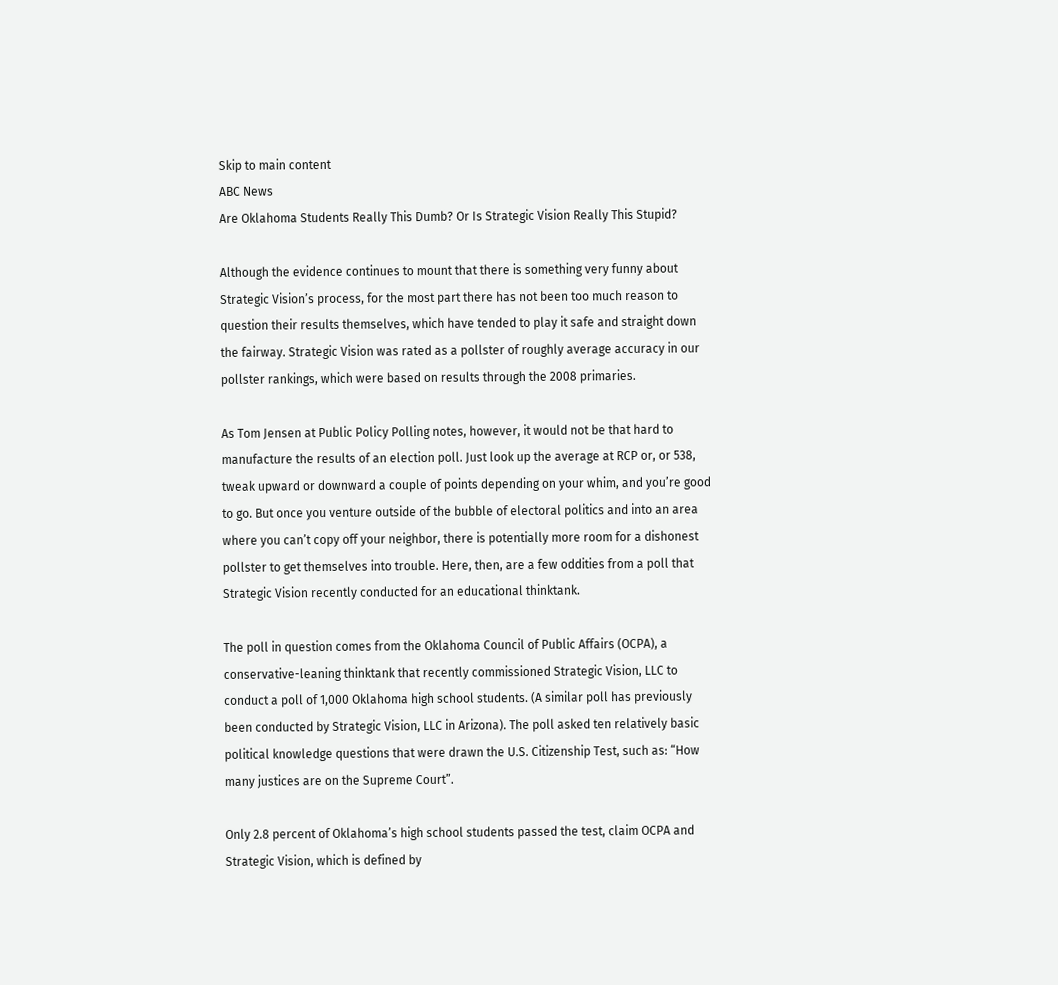Skip to main content
ABC News
Are Oklahoma Students Really This Dumb? Or Is Strategic Vision Really This Stupid?

Although the evidence continues to mount that there is something very funny about Strategic Vision’s process, for the most part there has not been too much reason to question their results themselves, which have tended to play it safe and straight down the fairway. Strategic Vision was rated as a pollster of roughly average accuracy in our pollster rankings, which were based on results through the 2008 primaries.

As Tom Jensen at Public Policy Polling notes, however, it would not be that hard to manufacture the results of an election poll. Just look up the average at RCP or, or 538, tweak upward or downward a couple of points depending on your whim, and you’re good to go. But once you venture outside of the bubble of electoral politics and into an area where you can’t copy off your neighbor, there is potentially more room for a dishonest pollster to get themselves into trouble. Here, then, are a few oddities from a poll that Strategic Vision recently conducted for an educational thinktank.

The poll in question comes from the Oklahoma Council of Public Affairs (OCPA), a conservative-leaning thinktank that recently commissioned Strategic Vision, LLC to conduct a poll of 1,000 Oklahoma high school students. (A similar poll has previously been conducted by Strategic Vision, LLC in Arizona). The poll asked ten relatively basic political knowledge questions that were drawn the U.S. Citizenship Test, such as: “How many justices are on the Supreme Court”.

Only 2.8 percent of Oklahoma’s high school students passed the test, claim OCPA and Strategic Vision, which is defined by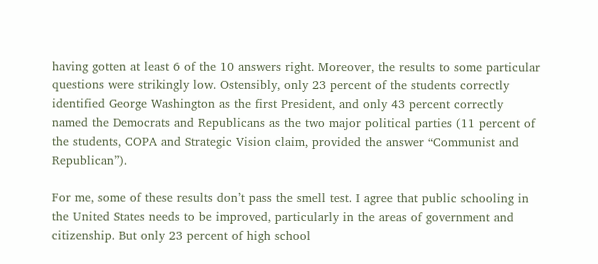having gotten at least 6 of the 10 answers right. Moreover, the results to some particular questions were strikingly low. Ostensibly, only 23 percent of the students correctly identified George Washington as the first President, and only 43 percent correctly named the Democrats and Republicans as the two major political parties (11 percent of the students, COPA and Strategic Vision claim, provided the answer “Communist and Republican”).

For me, some of these results don’t pass the smell test. I agree that public schooling in the United States needs to be improved, particularly in the areas of government and citizenship. But only 23 percent of high school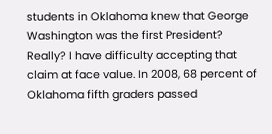students in Oklahoma knew that George Washington was the first President? Really? I have difficulty accepting that claim at face value. In 2008, 68 percent of Oklahoma fifth graders passed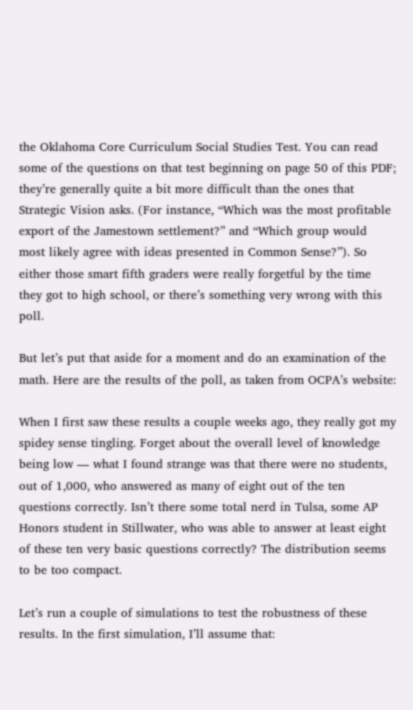the Oklahoma Core Curriculum Social Studies Test. You can read some of the questions on that test beginning on page 50 of this PDF; they’re generally quite a bit more difficult than the ones that Strategic Vision asks. (For instance, “Which was the most profitable export of the Jamestown settlement?” and “Which group would most likely agree with ideas presented in Common Sense?”). So either those smart fifth graders were really forgetful by the time they got to high school, or there’s something very wrong with this poll.

But let’s put that aside for a moment and do an examination of the math. Here are the results of the poll, as taken from OCPA’s website:

When I first saw these results a couple weeks ago, they really got my spidey sense tingling. Forget about the overall level of knowledge being low — what I found strange was that there were no students, out of 1,000, who answered as many of eight out of the ten questions correctly. Isn’t there some total nerd in Tulsa, some AP Honors student in Stillwater, who was able to answer at least eight of these ten very basic questions correctly? The distribution seems to be too compact.

Let’s run a couple of simulations to test the robustness of these results. In the first simulation, I’ll assume that: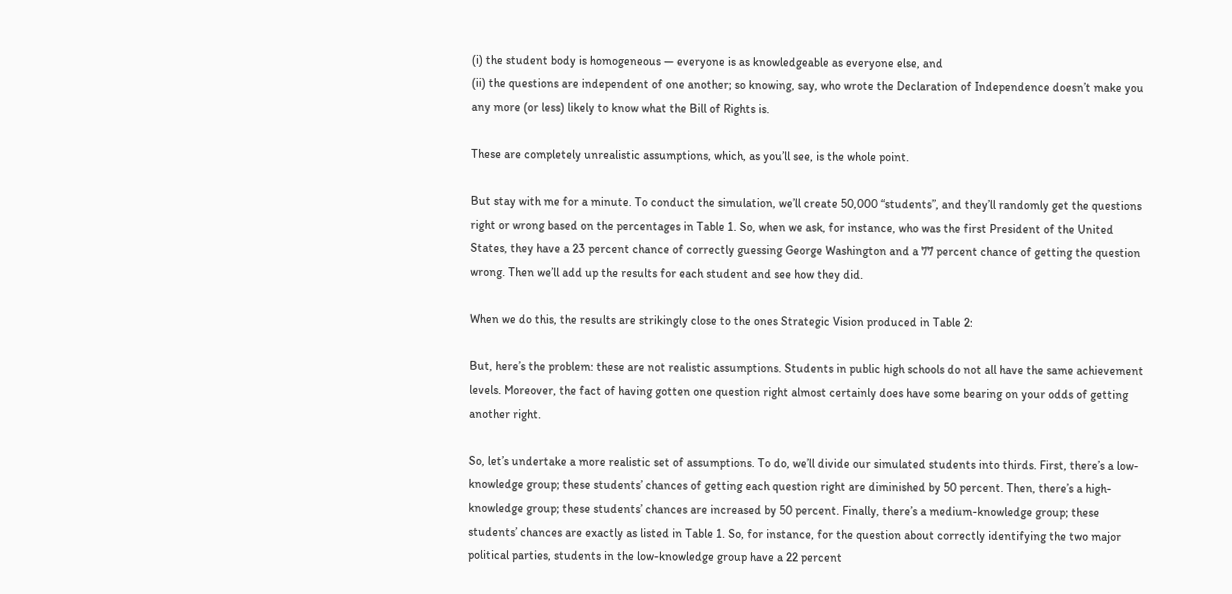(i) the student body is homogeneous — everyone is as knowledgeable as everyone else, and
(ii) the questions are independent of one another; so knowing, say, who wrote the Declaration of Independence doesn’t make you any more (or less) likely to know what the Bill of Rights is.

These are completely unrealistic assumptions, which, as you’ll see, is the whole point.

But stay with me for a minute. To conduct the simulation, we’ll create 50,000 “students”, and they’ll randomly get the questions right or wrong based on the percentages in Table 1. So, when we ask, for instance, who was the first President of the United States, they have a 23 percent chance of correctly guessing George Washington and a 77 percent chance of getting the question wrong. Then we’ll add up the results for each student and see how they did.

When we do this, the results are strikingly close to the ones Strategic Vision produced in Table 2:

But, here’s the problem: these are not realistic assumptions. Students in public high schools do not all have the same achievement levels. Moreover, the fact of having gotten one question right almost certainly does have some bearing on your odds of getting another right.

So, let’s undertake a more realistic set of assumptions. To do, we’ll divide our simulated students into thirds. First, there’s a low-knowledge group; these students’ chances of getting each question right are diminished by 50 percent. Then, there’s a high-knowledge group; these students’ chances are increased by 50 percent. Finally, there’s a medium-knowledge group; these students’ chances are exactly as listed in Table 1. So, for instance, for the question about correctly identifying the two major political parties, students in the low-knowledge group have a 22 percent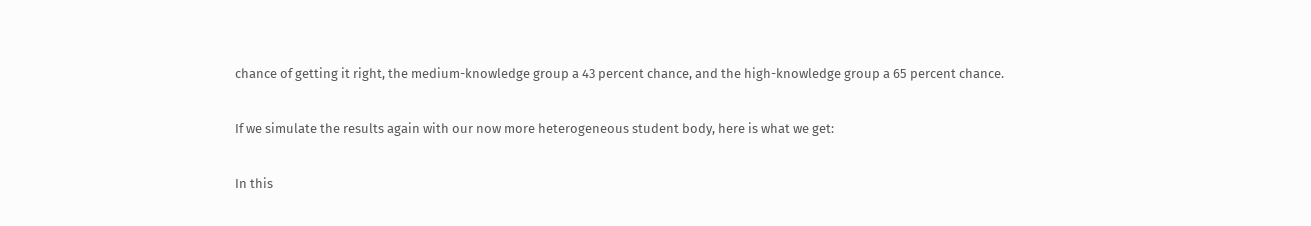chance of getting it right, the medium-knowledge group a 43 percent chance, and the high-knowledge group a 65 percent chance.

If we simulate the results again with our now more heterogeneous student body, here is what we get:

In this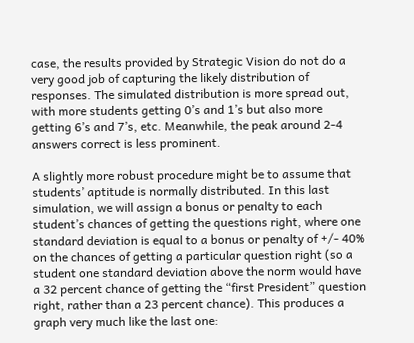case, the results provided by Strategic Vision do not do a very good job of capturing the likely distribution of responses. The simulated distribution is more spread out, with more students getting 0’s and 1’s but also more getting 6’s and 7’s, etc. Meanwhile, the peak around 2-4 answers correct is less prominent.

A slightly more robust procedure might be to assume that students’ aptitude is normally distributed. In this last simulation, we will assign a bonus or penalty to each student’s chances of getting the questions right, where one standard deviation is equal to a bonus or penalty of +/- 40% on the chances of getting a particular question right (so a student one standard deviation above the norm would have a 32 percent chance of getting the “first President” question right, rather than a 23 percent chance). This produces a graph very much like the last one: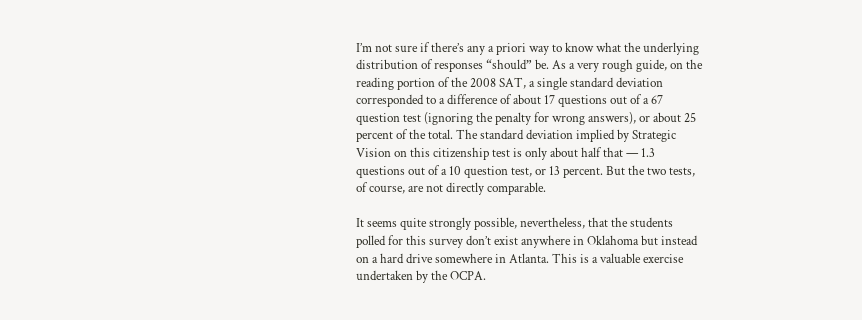I’m not sure if there’s any a priori way to know what the underlying distribution of responses “should” be. As a very rough guide, on the reading portion of the 2008 SAT, a single standard deviation corresponded to a difference of about 17 questions out of a 67 question test (ignoring the penalty for wrong answers), or about 25 percent of the total. The standard deviation implied by Strategic Vision on this citizenship test is only about half that — 1.3 questions out of a 10 question test, or 13 percent. But the two tests, of course, are not directly comparable.

It seems quite strongly possible, nevertheless, that the students polled for this survey don’t exist anywhere in Oklahoma but instead on a hard drive somewhere in Atlanta. This is a valuable exercise undertaken by the OCPA.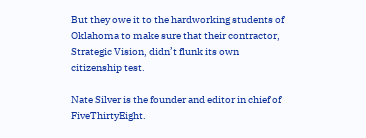But they owe it to the hardworking students of Oklahoma to make sure that their contractor, Strategic Vision, didn’t flunk its own citizenship test.

Nate Silver is the founder and editor in chief of FiveThirtyEight.